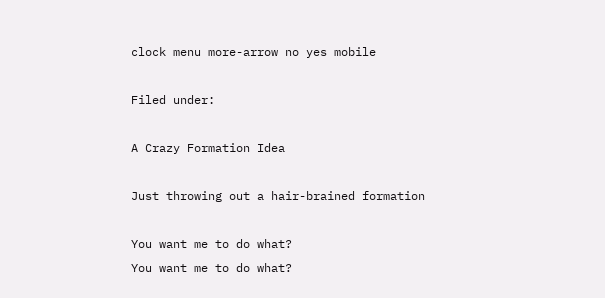clock menu more-arrow no yes mobile

Filed under:

A Crazy Formation Idea

Just throwing out a hair-brained formation

You want me to do what?
You want me to do what?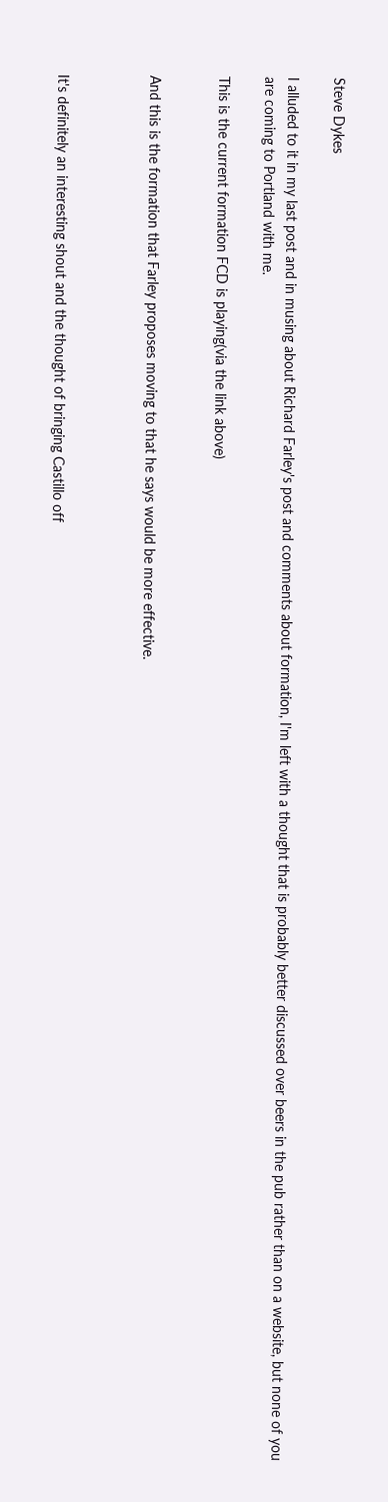Steve Dykes

I alluded to it in my last post and in musing about Richard Farley's post and comments about formation, I'm left with a thought that is probably better discussed over beers in the pub rather than on a website, but none of you are coming to Portland with me.

This is the current formation FCD is playing(via the link above)


And this is the formation that Farley proposes moving to that he says would be more effective.



It's definitely an interesting shout and the thought of bringing Castillo off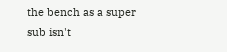the bench as a super sub isn't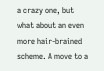a crazy one, but what about an even more hair-brained scheme. A move to a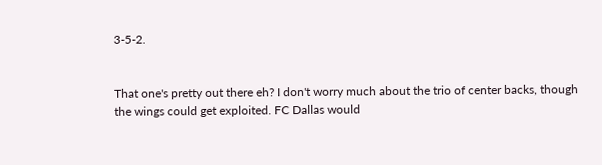3-5-2.


That one's pretty out there eh? I don't worry much about the trio of center backs, though the wings could get exploited. FC Dallas would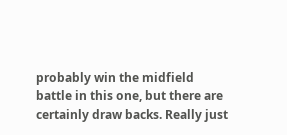probably win the midfield battle in this one, but there are certainly draw backs. Really just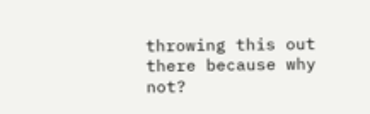throwing this out there because why not?